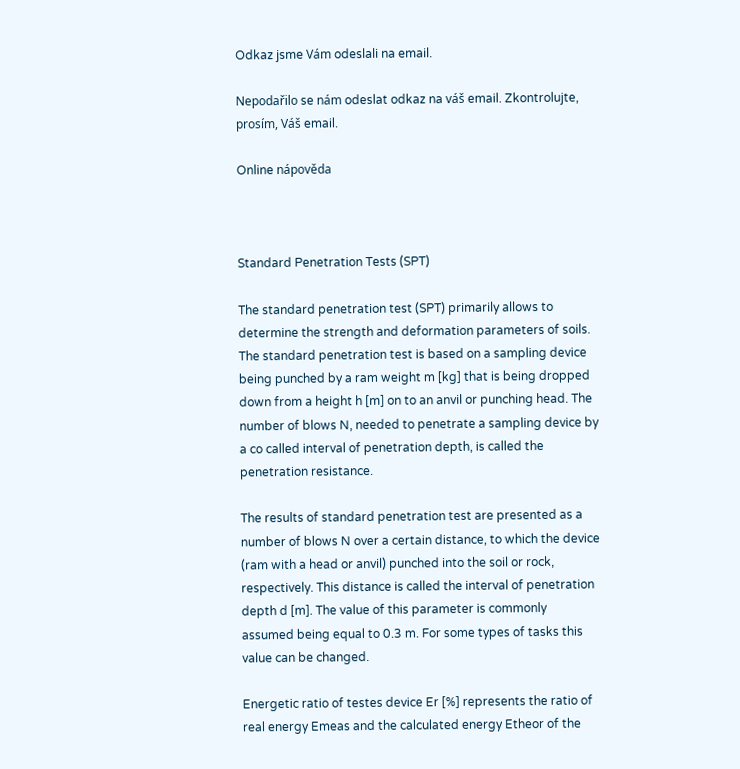Odkaz jsme Vám odeslali na email.

Nepodařilo se nám odeslat odkaz na váš email. Zkontrolujte, prosím, Váš email.

Online nápověda



Standard Penetration Tests (SPT)

The standard penetration test (SPT) primarily allows to determine the strength and deformation parameters of soils. The standard penetration test is based on a sampling device being punched by a ram weight m [kg] that is being dropped down from a height h [m] on to an anvil or punching head. The number of blows N, needed to penetrate a sampling device by a co called interval of penetration depth, is called the penetration resistance.

The results of standard penetration test are presented as a number of blows N over a certain distance, to which the device (ram with a head or anvil) punched into the soil or rock, respectively. This distance is called the interval of penetration depth d [m]. The value of this parameter is commonly assumed being equal to 0.3 m. For some types of tasks this value can be changed.

Energetic ratio of testes device Er [%] represents the ratio of real energy Emeas and the calculated energy Etheor of the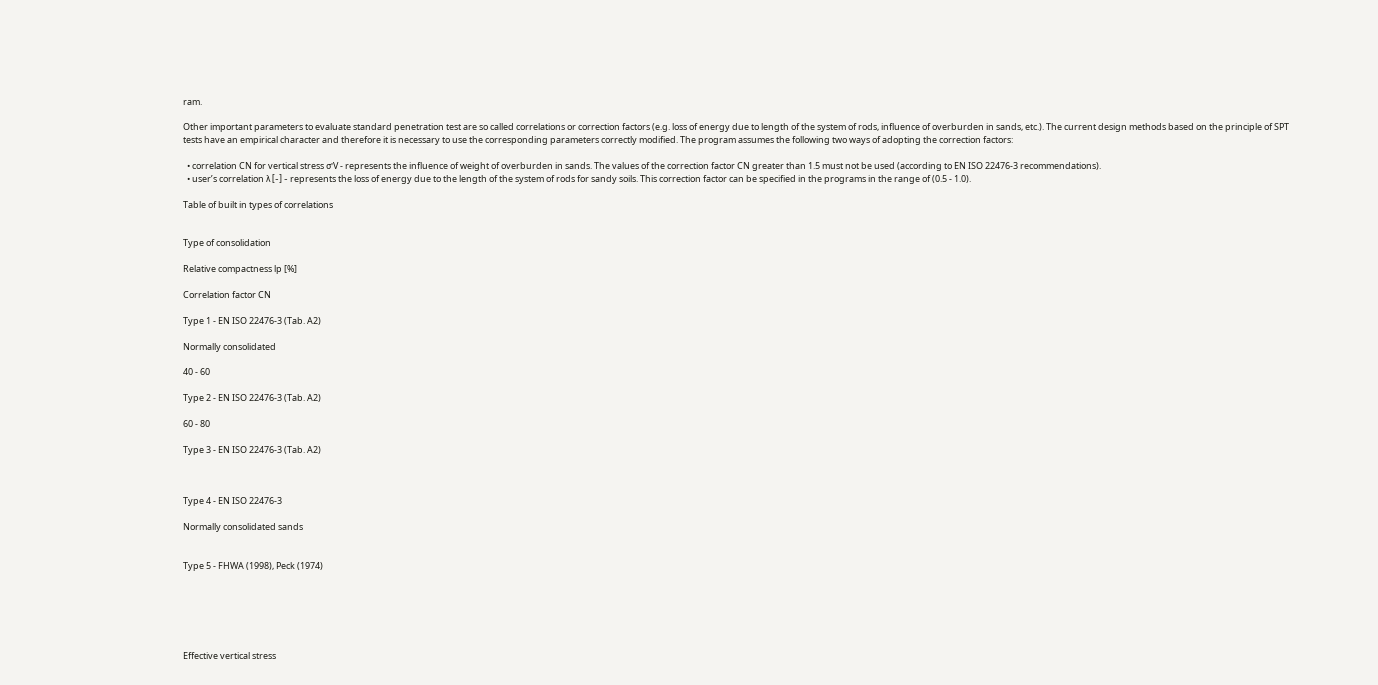ram.

Other important parameters to evaluate standard penetration test are so called correlations or correction factors (e.g. loss of energy due to length of the system of rods, influence of overburden in sands, etc.). The current design methods based on the principle of SPT tests have an empirical character and therefore it is necessary to use the corresponding parameters correctly modified. The program assumes the following two ways of adopting the correction factors:

  • correlation CN for vertical stress σ'V - represents the influence of weight of overburden in sands. The values of the correction factor CN greater than 1.5 must not be used (according to EN ISO 22476-3 recommendations).
  • user’s correlation λ [-] - represents the loss of energy due to the length of the system of rods for sandy soils. This correction factor can be specified in the programs in the range of (0.5 - 1.0).

Table of built in types of correlations


Type of consolidation

Relative compactness lp [%]

Correlation factor CN

Type 1 - EN ISO 22476-3 (Tab. A2)

Normally consolidated

40 - 60

Type 2 - EN ISO 22476-3 (Tab. A2)

60 - 80

Type 3 - EN ISO 22476-3 (Tab. A2)



Type 4 - EN ISO 22476-3

Normally consolidated sands


Type 5 - FHWA (1998), Peck (1974)






Effective vertical stress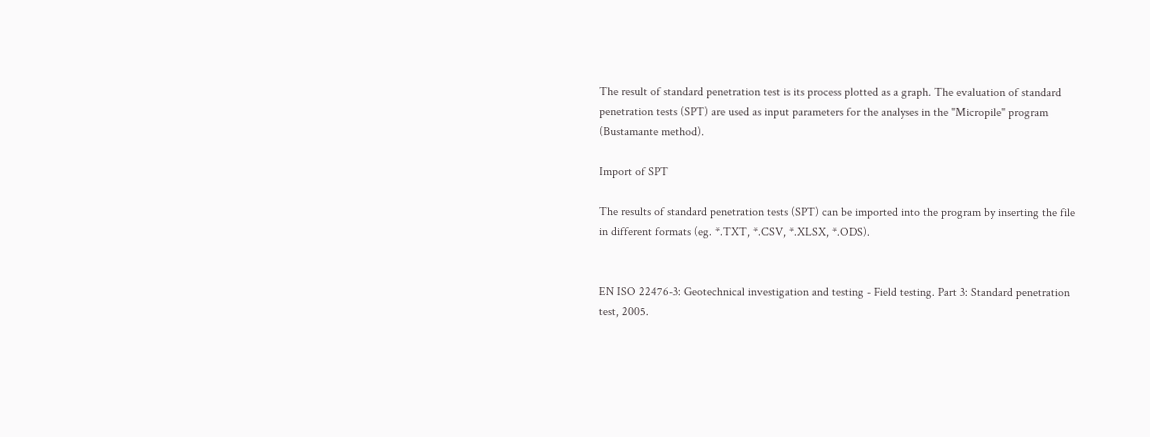The result of standard penetration test is its process plotted as a graph. The evaluation of standard penetration tests (SPT) are used as input parameters for the analyses in the "Micropile" program (Bustamante method).

Import of SPT

The results of standard penetration tests (SPT) can be imported into the program by inserting the file in different formats (eg. *.TXT, *.CSV, *.XLSX, *.ODS).


EN ISO 22476-3: Geotechnical investigation and testing - Field testing. Part 3: Standard penetration test, 2005.